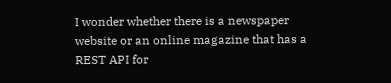I wonder whether there is a newspaper website or an online magazine that has a REST API for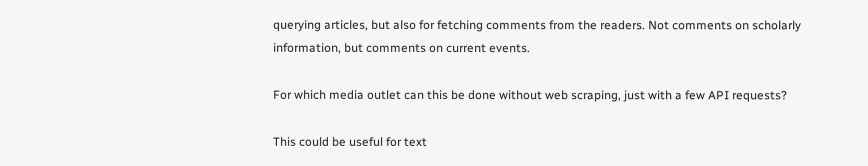querying articles, but also for fetching comments from the readers. Not comments on scholarly information, but comments on current events.

For which media outlet can this be done without web scraping, just with a few API requests?

This could be useful for text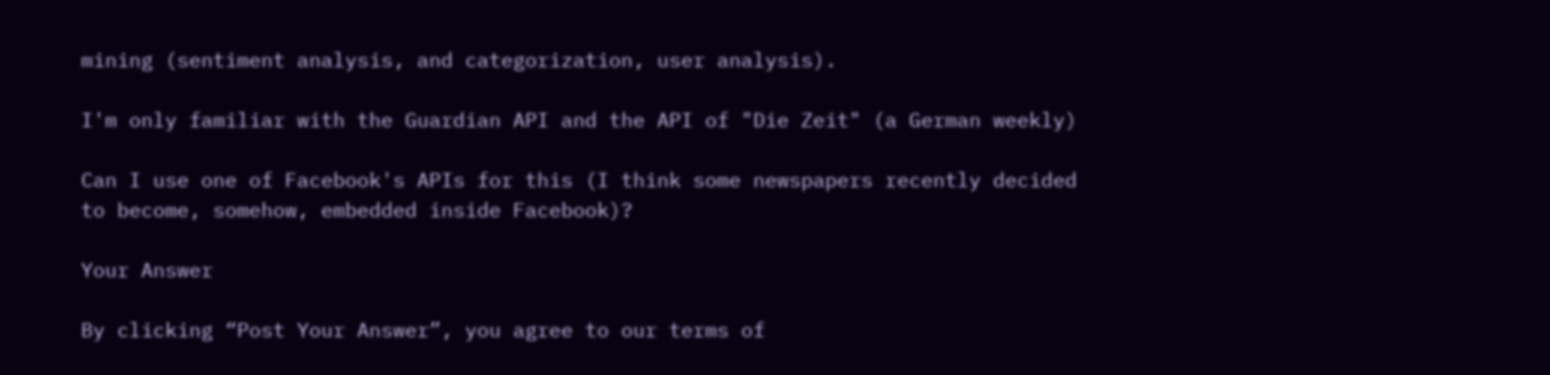mining (sentiment analysis, and categorization, user analysis).

I'm only familiar with the Guardian API and the API of "Die Zeit" (a German weekly)

Can I use one of Facebook's APIs for this (I think some newspapers recently decided to become, somehow, embedded inside Facebook)?

Your Answer

By clicking “Post Your Answer”, you agree to our terms of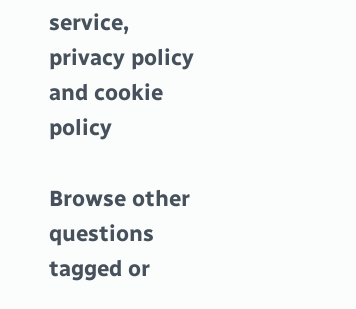service, privacy policy and cookie policy

Browse other questions tagged or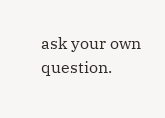ask your own question.